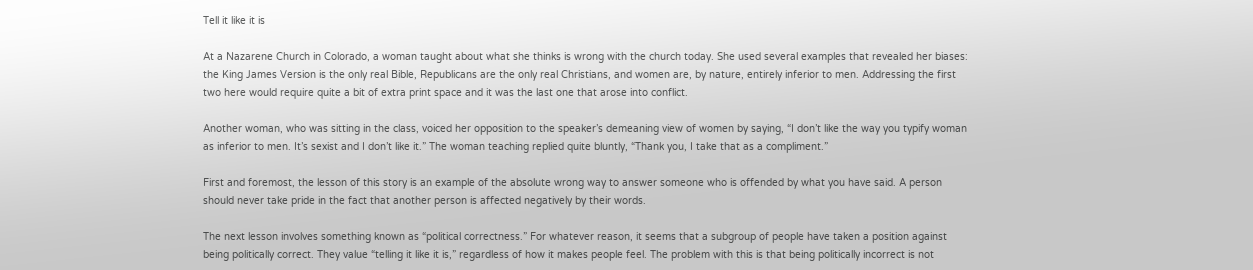Tell it like it is

At a Nazarene Church in Colorado, a woman taught about what she thinks is wrong with the church today. She used several examples that revealed her biases: the King James Version is the only real Bible, Republicans are the only real Christians, and women are, by nature, entirely inferior to men. Addressing the first two here would require quite a bit of extra print space and it was the last one that arose into conflict.

Another woman, who was sitting in the class, voiced her opposition to the speaker’s demeaning view of women by saying, “I don’t like the way you typify woman as inferior to men. It’s sexist and I don’t like it.” The woman teaching replied quite bluntly, “Thank you, I take that as a compliment.”

First and foremost, the lesson of this story is an example of the absolute wrong way to answer someone who is offended by what you have said. A person should never take pride in the fact that another person is affected negatively by their words.

The next lesson involves something known as “political correctness.” For whatever reason, it seems that a subgroup of people have taken a position against being politically correct. They value “telling it like it is,” regardless of how it makes people feel. The problem with this is that being politically incorrect is not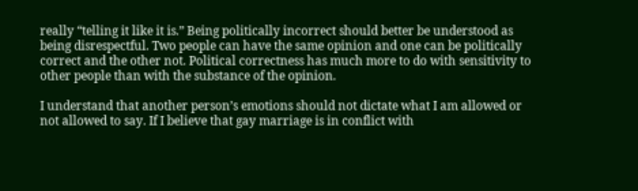really “telling it like it is.” Being politically incorrect should better be understood as being disrespectful. Two people can have the same opinion and one can be politically correct and the other not. Political correctness has much more to do with sensitivity to other people than with the substance of the opinion.

I understand that another person’s emotions should not dictate what I am allowed or not allowed to say. If I believe that gay marriage is in conflict with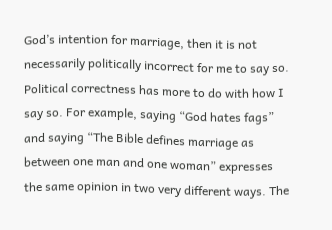God’s intention for marriage, then it is not necessarily politically incorrect for me to say so. Political correctness has more to do with how I say so. For example, saying “God hates fags” and saying “The Bible defines marriage as between one man and one woman” expresses the same opinion in two very different ways. The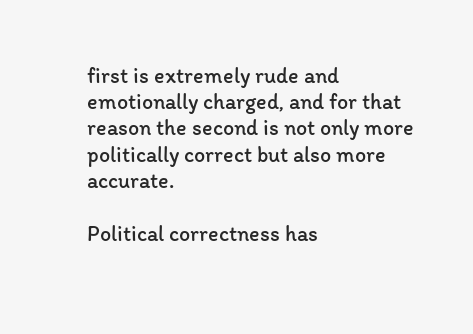first is extremely rude and emotionally charged, and for that reason the second is not only more politically correct but also more accurate.

Political correctness has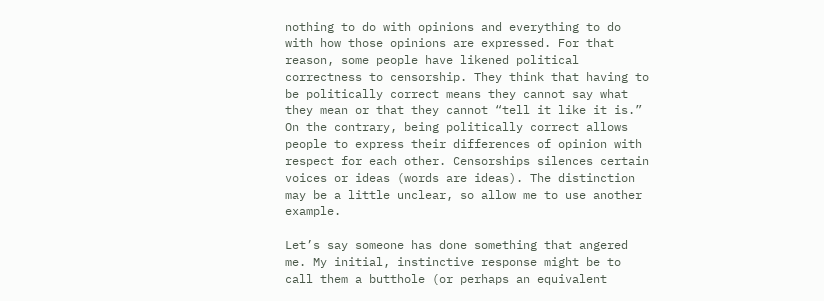nothing to do with opinions and everything to do with how those opinions are expressed. For that reason, some people have likened political correctness to censorship. They think that having to be politically correct means they cannot say what they mean or that they cannot “tell it like it is.” On the contrary, being politically correct allows people to express their differences of opinion with respect for each other. Censorships silences certain voices or ideas (words are ideas). The distinction may be a little unclear, so allow me to use another example.

Let’s say someone has done something that angered me. My initial, instinctive response might be to call them a butthole (or perhaps an equivalent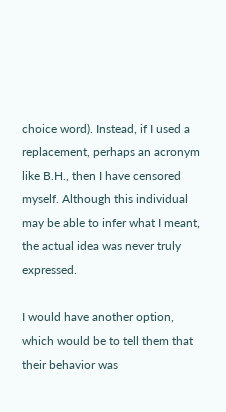choice word). Instead, if I used a replacement, perhaps an acronym like B.H., then I have censored myself. Although this individual may be able to infer what I meant, the actual idea was never truly expressed.

I would have another option, which would be to tell them that their behavior was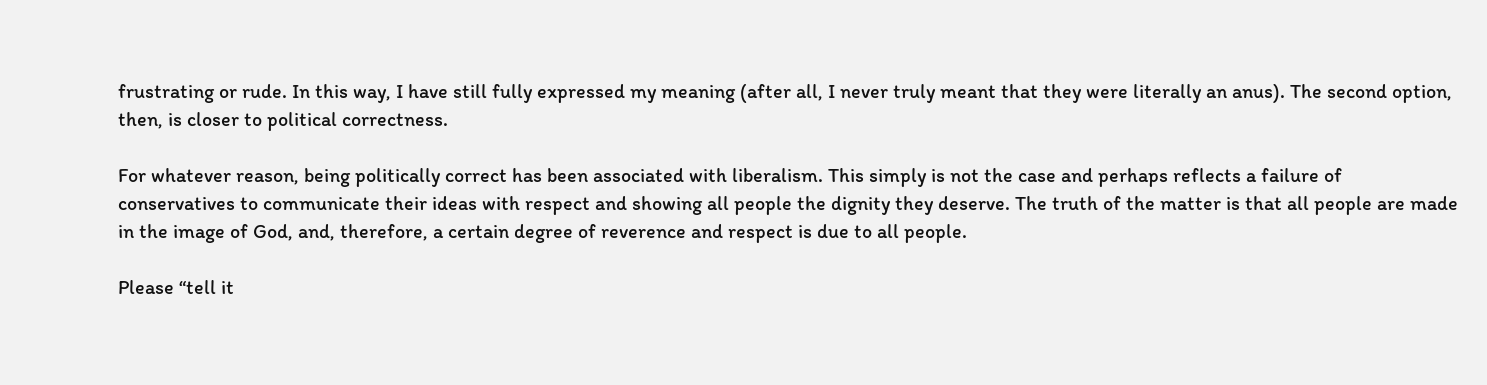frustrating or rude. In this way, I have still fully expressed my meaning (after all, I never truly meant that they were literally an anus). The second option, then, is closer to political correctness.

For whatever reason, being politically correct has been associated with liberalism. This simply is not the case and perhaps reflects a failure of conservatives to communicate their ideas with respect and showing all people the dignity they deserve. The truth of the matter is that all people are made in the image of God, and, therefore, a certain degree of reverence and respect is due to all people.

Please “tell it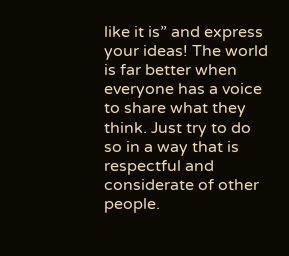like it is” and express your ideas! The world is far better when everyone has a voice to share what they think. Just try to do so in a way that is respectful and considerate of other people.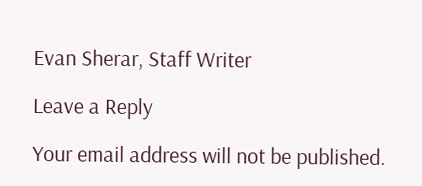Evan Sherar, Staff Writer

Leave a Reply

Your email address will not be published.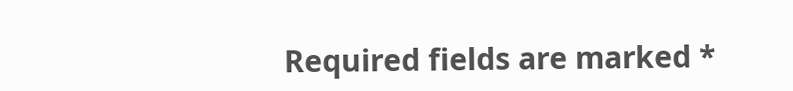Required fields are marked *